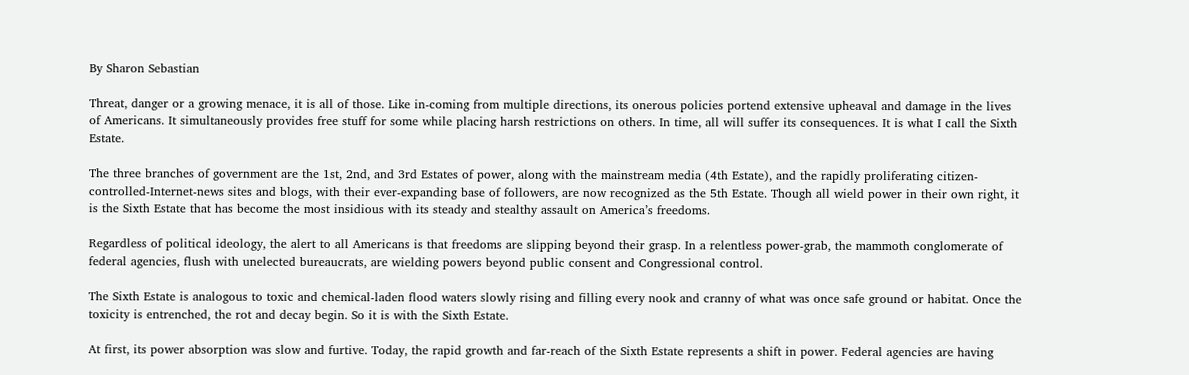By Sharon Sebastian

Threat, danger or a growing menace, it is all of those. Like in-coming from multiple directions, its onerous policies portend extensive upheaval and damage in the lives of Americans. It simultaneously provides free stuff for some while placing harsh restrictions on others. In time, all will suffer its consequences. It is what I call the Sixth Estate.

The three branches of government are the 1st, 2nd, and 3rd Estates of power, along with the mainstream media (4th Estate), and the rapidly proliferating citizen-controlled-Internet-news sites and blogs, with their ever-expanding base of followers, are now recognized as the 5th Estate. Though all wield power in their own right, it is the Sixth Estate that has become the most insidious with its steady and stealthy assault on America’s freedoms.

Regardless of political ideology, the alert to all Americans is that freedoms are slipping beyond their grasp. In a relentless power-grab, the mammoth conglomerate of federal agencies, flush with unelected bureaucrats, are wielding powers beyond public consent and Congressional control.

The Sixth Estate is analogous to toxic and chemical-laden flood waters slowly rising and filling every nook and cranny of what was once safe ground or habitat. Once the toxicity is entrenched, the rot and decay begin. So it is with the Sixth Estate.

At first, its power absorption was slow and furtive. Today, the rapid growth and far-reach of the Sixth Estate represents a shift in power. Federal agencies are having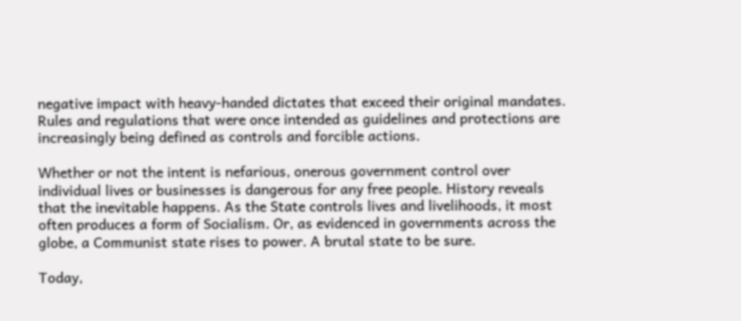negative impact with heavy-handed dictates that exceed their original mandates. Rules and regulations that were once intended as guidelines and protections are increasingly being defined as controls and forcible actions.

Whether or not the intent is nefarious, onerous government control over individual lives or businesses is dangerous for any free people. History reveals that the inevitable happens. As the State controls lives and livelihoods, it most often produces a form of Socialism. Or, as evidenced in governments across the globe, a Communist state rises to power. A brutal state to be sure.

Today,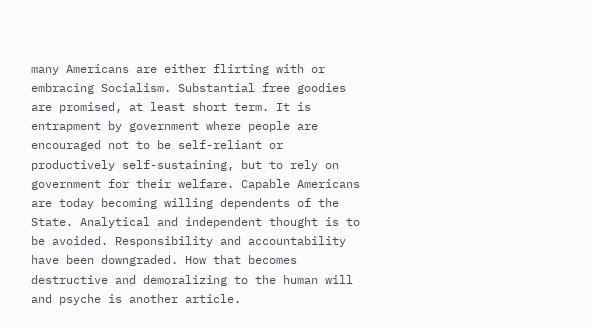many Americans are either flirting with or embracing Socialism. Substantial free goodies are promised, at least short term. It is entrapment by government where people are encouraged not to be self-reliant or productively self-sustaining, but to rely on government for their welfare. Capable Americans are today becoming willing dependents of the State. Analytical and independent thought is to be avoided. Responsibility and accountability have been downgraded. How that becomes destructive and demoralizing to the human will and psyche is another article.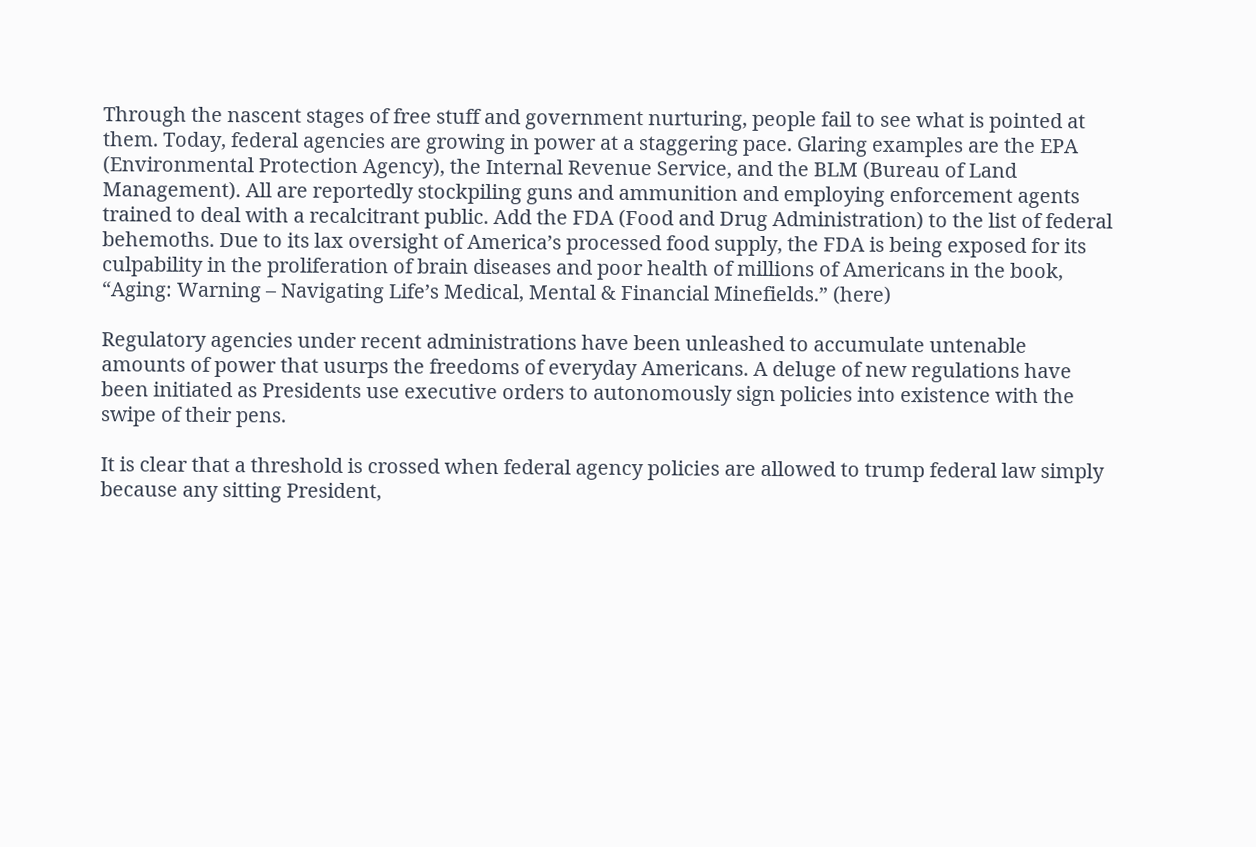Through the nascent stages of free stuff and government nurturing, people fail to see what is pointed at them. Today, federal agencies are growing in power at a staggering pace. Glaring examples are the EPA (Environmental Protection Agency), the Internal Revenue Service, and the BLM (Bureau of Land Management). All are reportedly stockpiling guns and ammunition and employing enforcement agents trained to deal with a recalcitrant public. Add the FDA (Food and Drug Administration) to the list of federal behemoths. Due to its lax oversight of America’s processed food supply, the FDA is being exposed for its culpability in the proliferation of brain diseases and poor health of millions of Americans in the book, “Aging: Warning – Navigating Life’s Medical, Mental & Financial Minefields.” (here)

Regulatory agencies under recent administrations have been unleashed to accumulate untenable amounts of power that usurps the freedoms of everyday Americans. A deluge of new regulations have been initiated as Presidents use executive orders to autonomously sign policies into existence with the swipe of their pens.

It is clear that a threshold is crossed when federal agency policies are allowed to trump federal law simply because any sitting President,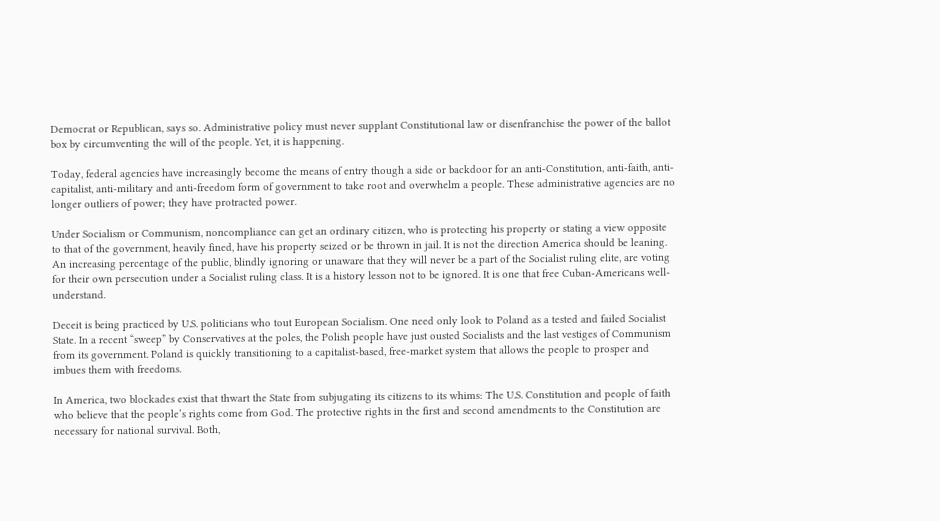Democrat or Republican, says so. Administrative policy must never supplant Constitutional law or disenfranchise the power of the ballot box by circumventing the will of the people. Yet, it is happening.

Today, federal agencies have increasingly become the means of entry though a side or backdoor for an anti-Constitution, anti-faith, anti-capitalist, anti-military and anti-freedom form of government to take root and overwhelm a people. These administrative agencies are no longer outliers of power; they have protracted power.

Under Socialism or Communism, noncompliance can get an ordinary citizen, who is protecting his property or stating a view opposite to that of the government, heavily fined, have his property seized or be thrown in jail. It is not the direction America should be leaning. An increasing percentage of the public, blindly ignoring or unaware that they will never be a part of the Socialist ruling elite, are voting for their own persecution under a Socialist ruling class. It is a history lesson not to be ignored. It is one that free Cuban-Americans well-understand.

Deceit is being practiced by U.S. politicians who tout European Socialism. One need only look to Poland as a tested and failed Socialist State. In a recent “sweep” by Conservatives at the poles, the Polish people have just ousted Socialists and the last vestiges of Communism from its government. Poland is quickly transitioning to a capitalist-based, free-market system that allows the people to prosper and imbues them with freedoms.

In America, two blockades exist that thwart the State from subjugating its citizens to its whims: The U.S. Constitution and people of faith who believe that the people’s rights come from God. The protective rights in the first and second amendments to the Constitution are necessary for national survival. Both,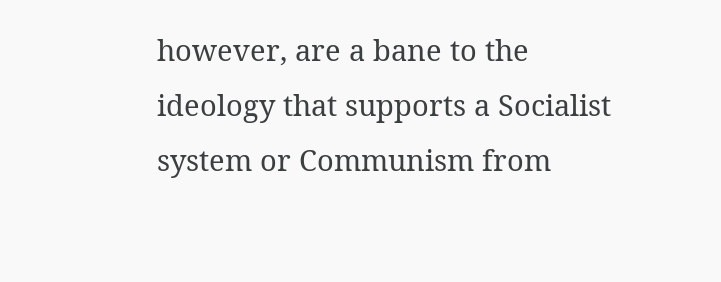however, are a bane to the ideology that supports a Socialist system or Communism from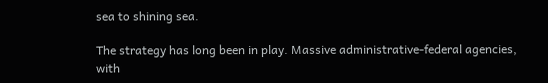sea to shining sea.

The strategy has long been in play. Massive administrative-federal agencies, with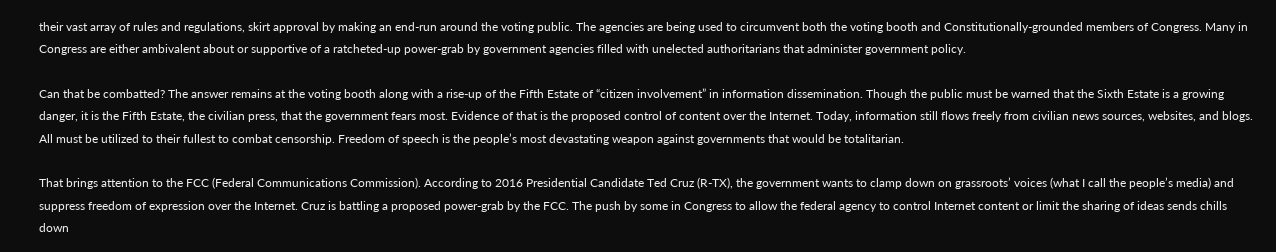their vast array of rules and regulations, skirt approval by making an end-run around the voting public. The agencies are being used to circumvent both the voting booth and Constitutionally-grounded members of Congress. Many in Congress are either ambivalent about or supportive of a ratcheted-up power-grab by government agencies filled with unelected authoritarians that administer government policy.

Can that be combatted? The answer remains at the voting booth along with a rise-up of the Fifth Estate of “citizen involvement” in information dissemination. Though the public must be warned that the Sixth Estate is a growing danger, it is the Fifth Estate, the civilian press, that the government fears most. Evidence of that is the proposed control of content over the Internet. Today, information still flows freely from civilian news sources, websites, and blogs. All must be utilized to their fullest to combat censorship. Freedom of speech is the people’s most devastating weapon against governments that would be totalitarian.

That brings attention to the FCC (Federal Communications Commission). According to 2016 Presidential Candidate Ted Cruz (R-TX), the government wants to clamp down on grassroots’ voices (what I call the people’s media) and suppress freedom of expression over the Internet. Cruz is battling a proposed power-grab by the FCC. The push by some in Congress to allow the federal agency to control Internet content or limit the sharing of ideas sends chills down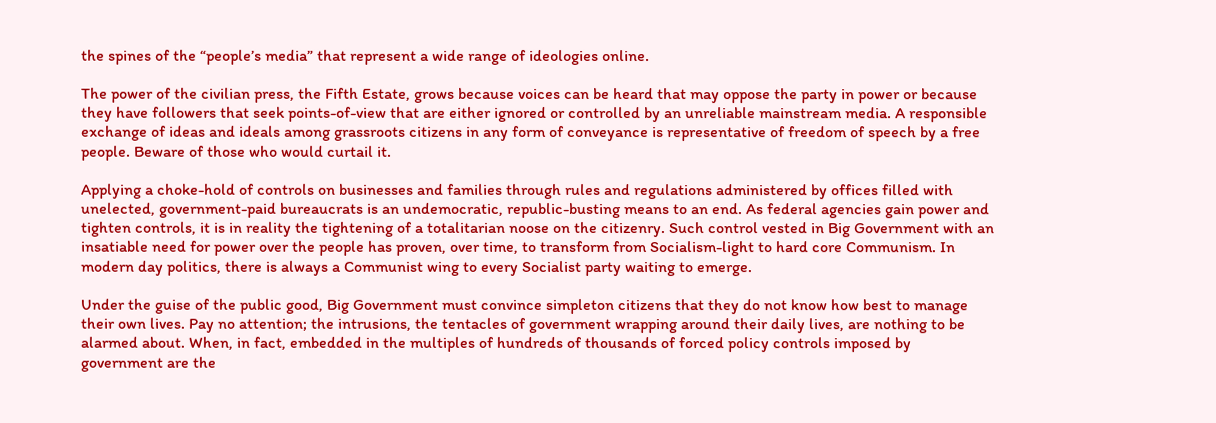the spines of the “people’s media” that represent a wide range of ideologies online.

The power of the civilian press, the Fifth Estate, grows because voices can be heard that may oppose the party in power or because they have followers that seek points-of-view that are either ignored or controlled by an unreliable mainstream media. A responsible exchange of ideas and ideals among grassroots citizens in any form of conveyance is representative of freedom of speech by a free people. Beware of those who would curtail it.

Applying a choke-hold of controls on businesses and families through rules and regulations administered by offices filled with unelected, government-paid bureaucrats is an undemocratic, republic-busting means to an end. As federal agencies gain power and tighten controls, it is in reality the tightening of a totalitarian noose on the citizenry. Such control vested in Big Government with an insatiable need for power over the people has proven, over time, to transform from Socialism-light to hard core Communism. In modern day politics, there is always a Communist wing to every Socialist party waiting to emerge.

Under the guise of the public good, Big Government must convince simpleton citizens that they do not know how best to manage their own lives. Pay no attention; the intrusions, the tentacles of government wrapping around their daily lives, are nothing to be alarmed about. When, in fact, embedded in the multiples of hundreds of thousands of forced policy controls imposed by government are the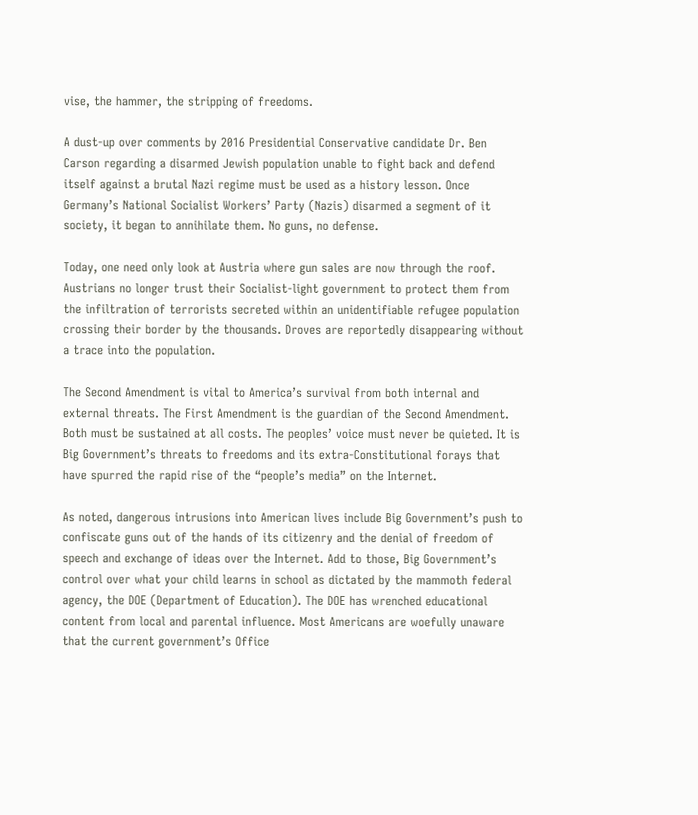vise, the hammer, the stripping of freedoms.

A dust-up over comments by 2016 Presidential Conservative candidate Dr. Ben Carson regarding a disarmed Jewish population unable to fight back and defend itself against a brutal Nazi regime must be used as a history lesson. Once Germany’s National Socialist Workers’ Party (Nazis) disarmed a segment of it society, it began to annihilate them. No guns, no defense.

Today, one need only look at Austria where gun sales are now through the roof. Austrians no longer trust their Socialist-light government to protect them from the infiltration of terrorists secreted within an unidentifiable refugee population crossing their border by the thousands. Droves are reportedly disappearing without a trace into the population.

The Second Amendment is vital to America’s survival from both internal and external threats. The First Amendment is the guardian of the Second Amendment. Both must be sustained at all costs. The peoples’ voice must never be quieted. It is Big Government’s threats to freedoms and its extra-Constitutional forays that have spurred the rapid rise of the “people’s media” on the Internet.

As noted, dangerous intrusions into American lives include Big Government’s push to confiscate guns out of the hands of its citizenry and the denial of freedom of speech and exchange of ideas over the Internet. Add to those, Big Government’s control over what your child learns in school as dictated by the mammoth federal agency, the DOE (Department of Education). The DOE has wrenched educational content from local and parental influence. Most Americans are woefully unaware that the current government’s Office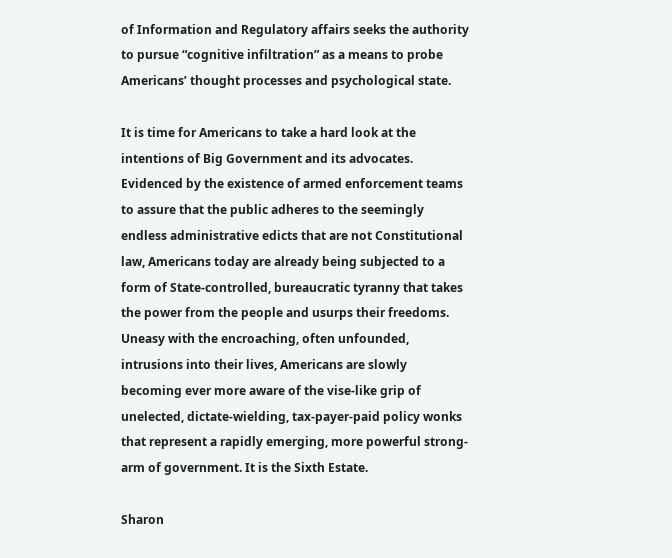of Information and Regulatory affairs seeks the authority to pursue “cognitive infiltration” as a means to probe Americans’ thought processes and psychological state.

It is time for Americans to take a hard look at the intentions of Big Government and its advocates. Evidenced by the existence of armed enforcement teams to assure that the public adheres to the seemingly endless administrative edicts that are not Constitutional law, Americans today are already being subjected to a form of State-controlled, bureaucratic tyranny that takes the power from the people and usurps their freedoms. Uneasy with the encroaching, often unfounded, intrusions into their lives, Americans are slowly becoming ever more aware of the vise-like grip of unelected, dictate-wielding, tax-payer-paid policy wonks that represent a rapidly emerging, more powerful strong-arm of government. It is the Sixth Estate.

Sharon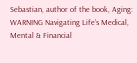Sebastian, author of the book, Aging: WARNING Navigating Life’s Medical, Mental & Financial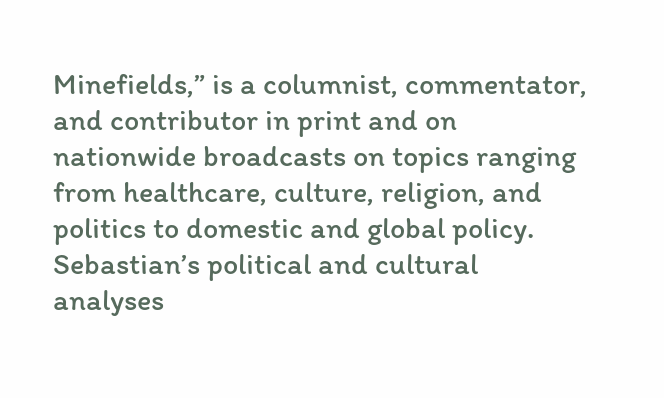Minefields,” is a columnist, commentator, and contributor in print and on nationwide broadcasts on topics ranging from healthcare, culture, religion, and politics to domestic and global policy. Sebastian’s political and cultural analyses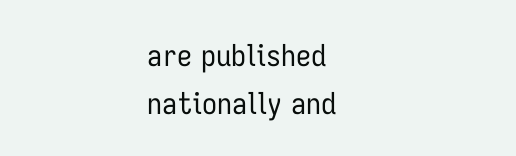are published nationally and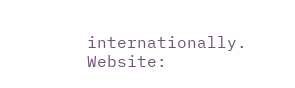internationally. Website: